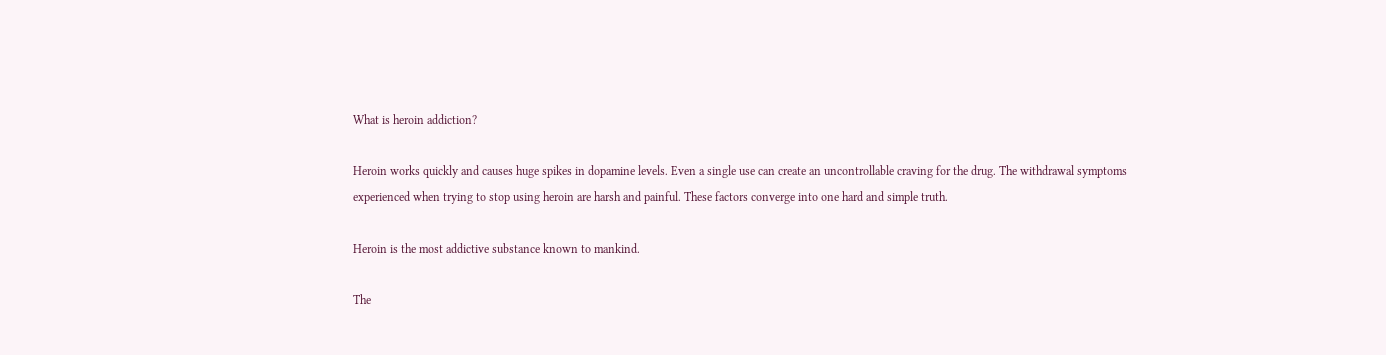What is heroin addiction?

Heroin works quickly and causes huge spikes in dopamine levels. Even a single use can create an uncontrollable craving for the drug. The withdrawal symptoms experienced when trying to stop using heroin are harsh and painful. These factors converge into one hard and simple truth.

Heroin is the most addictive substance known to mankind.

The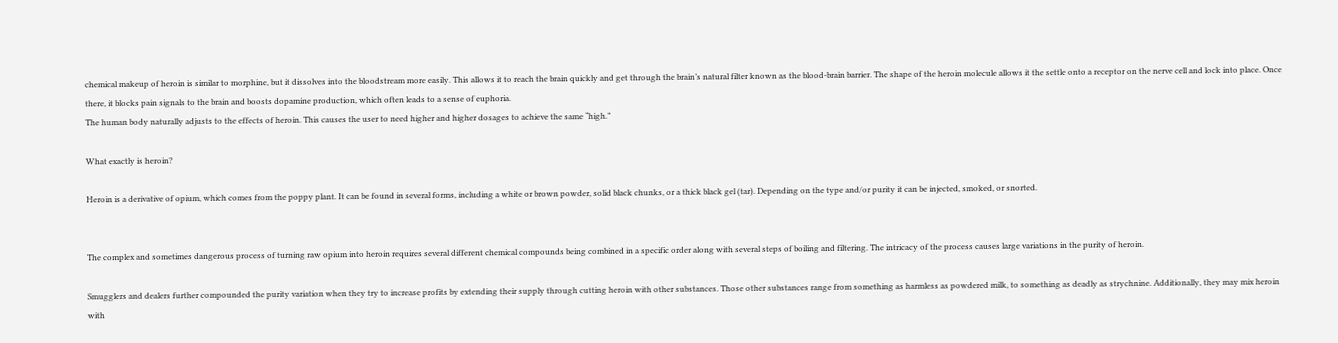chemical makeup of heroin is similar to morphine, but it dissolves into the bloodstream more easily. This allows it to reach the brain quickly and get through the brain’s natural filter known as the blood-brain barrier. The shape of the heroin molecule allows it the settle onto a receptor on the nerve cell and lock into place. Once there, it blocks pain signals to the brain and boosts dopamine production, which often leads to a sense of euphoria.
The human body naturally adjusts to the effects of heroin. This causes the user to need higher and higher dosages to achieve the same “high.”

What exactly is heroin?

Heroin is a derivative of opium, which comes from the poppy plant. It can be found in several forms, including a white or brown powder, solid black chunks, or a thick black gel (tar). Depending on the type and/or purity it can be injected, smoked, or snorted.


The complex and sometimes dangerous process of turning raw opium into heroin requires several different chemical compounds being combined in a specific order along with several steps of boiling and filtering. The intricacy of the process causes large variations in the purity of heroin.

Smugglers and dealers further compounded the purity variation when they try to increase profits by extending their supply through cutting heroin with other substances. Those other substances range from something as harmless as powdered milk, to something as deadly as strychnine. Additionally, they may mix heroin with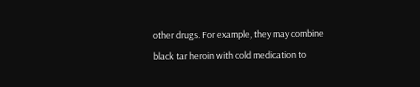other drugs. For example, they may combine black tar heroin with cold medication to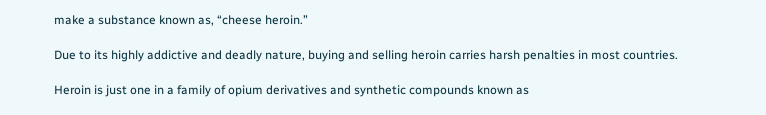make a substance known as, “cheese heroin.”

Due to its highly addictive and deadly nature, buying and selling heroin carries harsh penalties in most countries.

Heroin is just one in a family of opium derivatives and synthetic compounds known as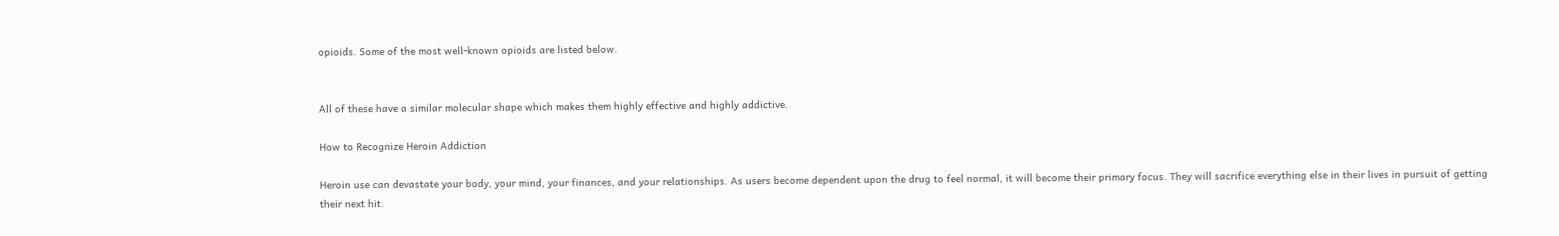opioids. Some of the most well-known opioids are listed below.


All of these have a similar molecular shape which makes them highly effective and highly addictive.

How to Recognize Heroin Addiction

Heroin use can devastate your body, your mind, your finances, and your relationships. As users become dependent upon the drug to feel normal, it will become their primary focus. They will sacrifice everything else in their lives in pursuit of getting their next hit.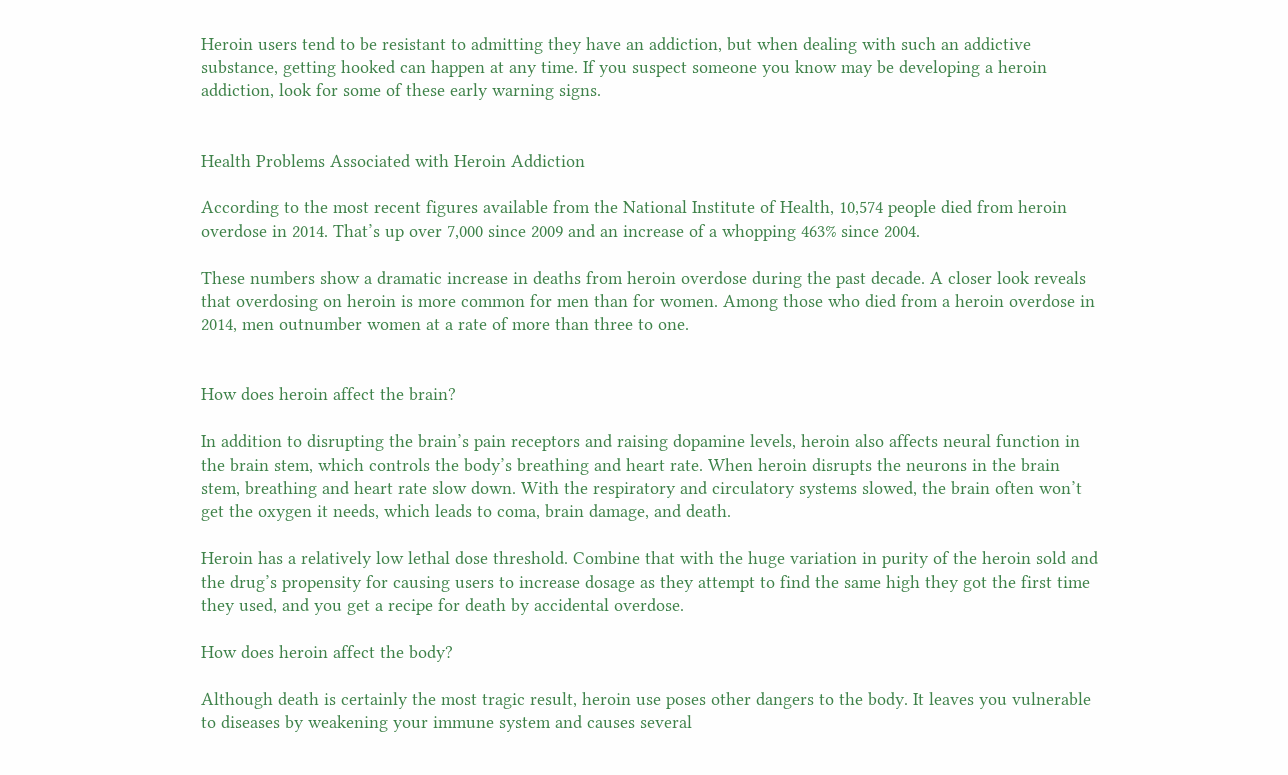Heroin users tend to be resistant to admitting they have an addiction, but when dealing with such an addictive substance, getting hooked can happen at any time. If you suspect someone you know may be developing a heroin addiction, look for some of these early warning signs.


Health Problems Associated with Heroin Addiction

According to the most recent figures available from the National Institute of Health, 10,574 people died from heroin overdose in 2014. That’s up over 7,000 since 2009 and an increase of a whopping 463% since 2004.

These numbers show a dramatic increase in deaths from heroin overdose during the past decade. A closer look reveals that overdosing on heroin is more common for men than for women. Among those who died from a heroin overdose in 2014, men outnumber women at a rate of more than three to one.


How does heroin affect the brain?

In addition to disrupting the brain’s pain receptors and raising dopamine levels, heroin also affects neural function in the brain stem, which controls the body’s breathing and heart rate. When heroin disrupts the neurons in the brain stem, breathing and heart rate slow down. With the respiratory and circulatory systems slowed, the brain often won’t get the oxygen it needs, which leads to coma, brain damage, and death.

Heroin has a relatively low lethal dose threshold. Combine that with the huge variation in purity of the heroin sold and the drug’s propensity for causing users to increase dosage as they attempt to find the same high they got the first time they used, and you get a recipe for death by accidental overdose.

How does heroin affect the body?

Although death is certainly the most tragic result, heroin use poses other dangers to the body. It leaves you vulnerable to diseases by weakening your immune system and causes several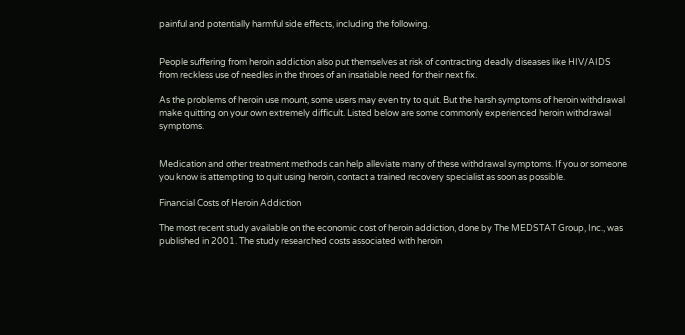painful and potentially harmful side effects, including the following.


People suffering from heroin addiction also put themselves at risk of contracting deadly diseases like HIV/AIDS from reckless use of needles in the throes of an insatiable need for their next fix.

As the problems of heroin use mount, some users may even try to quit. But the harsh symptoms of heroin withdrawal make quitting on your own extremely difficult. Listed below are some commonly experienced heroin withdrawal symptoms.


Medication and other treatment methods can help alleviate many of these withdrawal symptoms. If you or someone you know is attempting to quit using heroin, contact a trained recovery specialist as soon as possible.

Financial Costs of Heroin Addiction

The most recent study available on the economic cost of heroin addiction, done by The MEDSTAT Group, Inc., was published in 2001. The study researched costs associated with heroin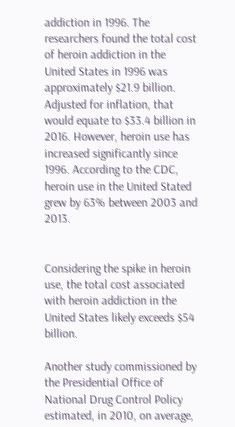addiction in 1996. The researchers found the total cost of heroin addiction in the United States in 1996 was approximately $21.9 billion. Adjusted for inflation, that would equate to $33.4 billion in 2016. However, heroin use has increased significantly since 1996. According to the CDC, heroin use in the United Stated grew by 63% between 2003 and 2013.


Considering the spike in heroin use, the total cost associated with heroin addiction in the United States likely exceeds $54 billion.

Another study commissioned by the Presidential Office of National Drug Control Policy estimated, in 2010, on average,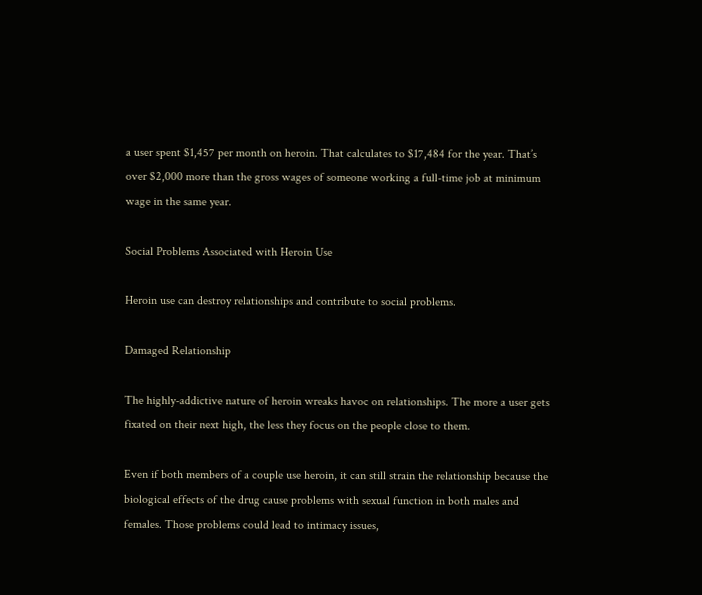a user spent $1,457 per month on heroin. That calculates to $17,484 for the year. That’s over $2,000 more than the gross wages of someone working a full-time job at minimum wage in the same year.

Social Problems Associated with Heroin Use

Heroin use can destroy relationships and contribute to social problems.

Damaged Relationship

The highly-addictive nature of heroin wreaks havoc on relationships. The more a user gets fixated on their next high, the less they focus on the people close to them.

Even if both members of a couple use heroin, it can still strain the relationship because the biological effects of the drug cause problems with sexual function in both males and females. Those problems could lead to intimacy issues,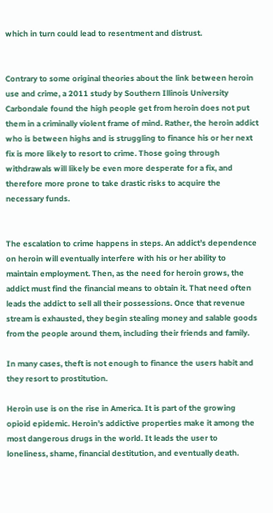which in turn could lead to resentment and distrust.


Contrary to some original theories about the link between heroin use and crime, a 2011 study by Southern Illinois University Carbondale found the high people get from heroin does not put them in a criminally violent frame of mind. Rather, the heroin addict who is between highs and is struggling to finance his or her next fix is more likely to resort to crime. Those going through withdrawals will likely be even more desperate for a fix, and therefore more prone to take drastic risks to acquire the necessary funds.


The escalation to crime happens in steps. An addict’s dependence on heroin will eventually interfere with his or her ability to maintain employment. Then, as the need for heroin grows, the addict must find the financial means to obtain it. That need often leads the addict to sell all their possessions. Once that revenue stream is exhausted, they begin stealing money and salable goods from the people around them, including their friends and family.

In many cases, theft is not enough to finance the users habit and they resort to prostitution.

Heroin use is on the rise in America. It is part of the growing opioid epidemic. Heroin’s addictive properties make it among the most dangerous drugs in the world. It leads the user to loneliness, shame, financial destitution, and eventually death.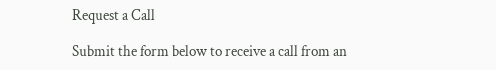Request a Call

Submit the form below to receive a call from an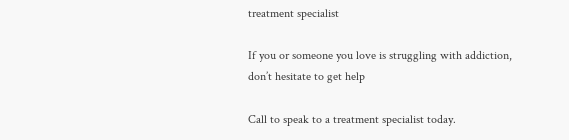treatment specialist

If you or someone you love is struggling with addiction, don’t hesitate to get help

Call to speak to a treatment specialist today.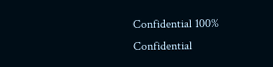Confidential 100% Confidential